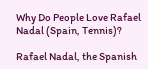Why Do People Love Rafael Nadal (Spain, Tennis)?

Rafael Nadal, the Spanish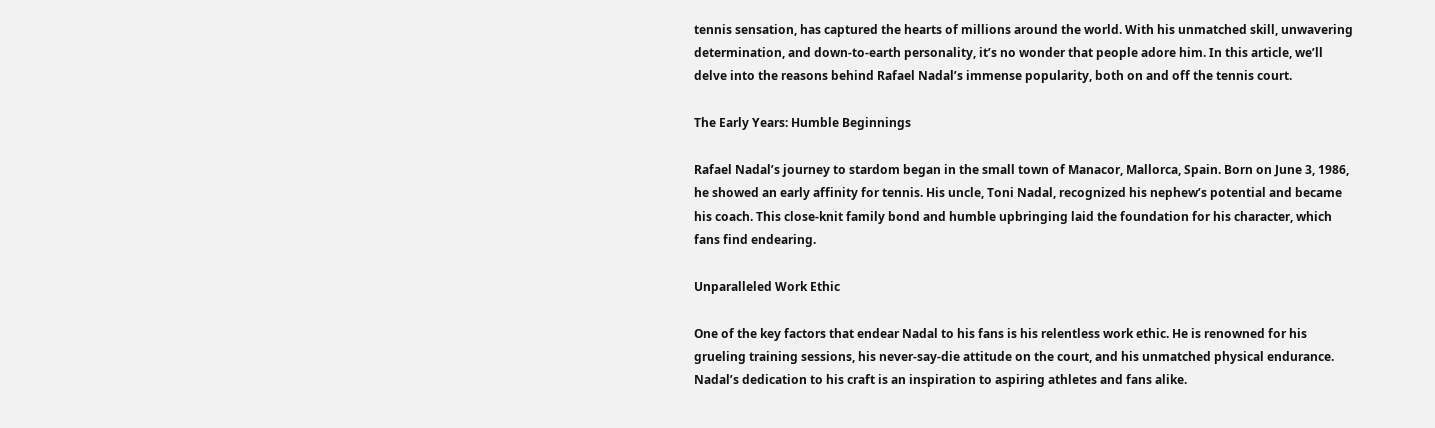tennis sensation, has captured the hearts of millions around the world. With his unmatched skill, unwavering determination, and down-to-earth personality, it’s no wonder that people adore him. In this article, we’ll delve into the reasons behind Rafael Nadal’s immense popularity, both on and off the tennis court.

The Early Years: Humble Beginnings

Rafael Nadal’s journey to stardom began in the small town of Manacor, Mallorca, Spain. Born on June 3, 1986, he showed an early affinity for tennis. His uncle, Toni Nadal, recognized his nephew’s potential and became his coach. This close-knit family bond and humble upbringing laid the foundation for his character, which fans find endearing.

Unparalleled Work Ethic

One of the key factors that endear Nadal to his fans is his relentless work ethic. He is renowned for his grueling training sessions, his never-say-die attitude on the court, and his unmatched physical endurance. Nadal’s dedication to his craft is an inspiration to aspiring athletes and fans alike.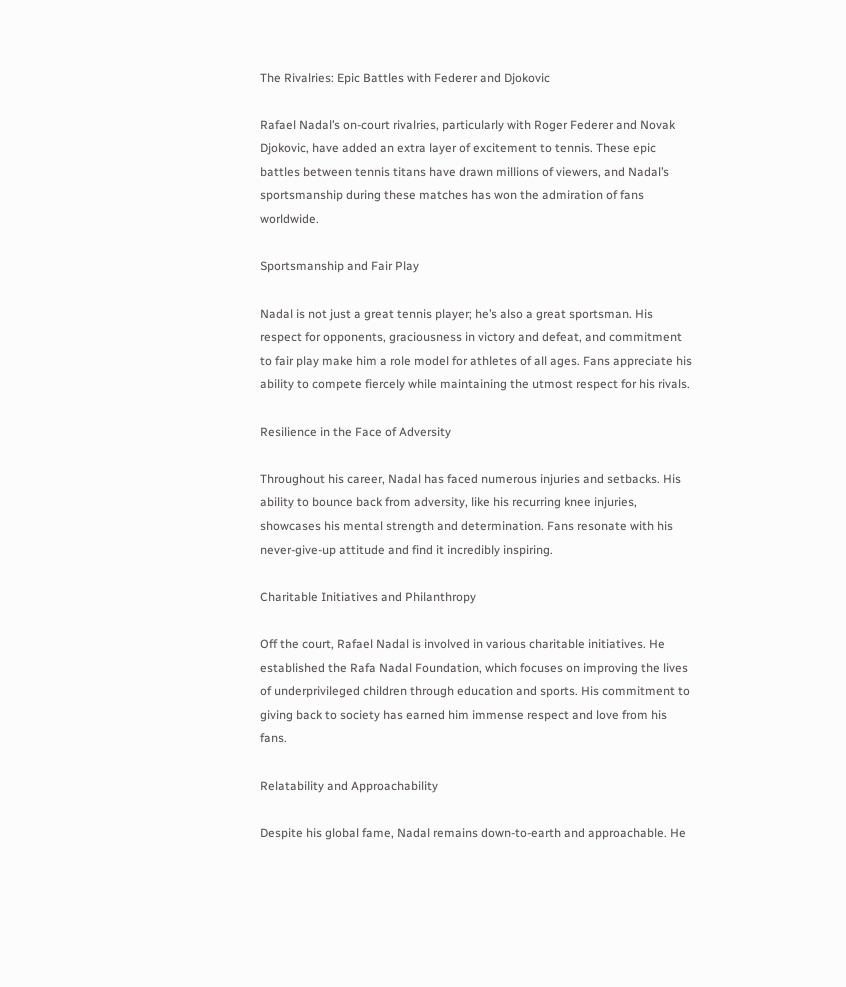The Rivalries: Epic Battles with Federer and Djokovic

Rafael Nadal’s on-court rivalries, particularly with Roger Federer and Novak Djokovic, have added an extra layer of excitement to tennis. These epic battles between tennis titans have drawn millions of viewers, and Nadal’s sportsmanship during these matches has won the admiration of fans worldwide.

Sportsmanship and Fair Play

Nadal is not just a great tennis player; he’s also a great sportsman. His respect for opponents, graciousness in victory and defeat, and commitment to fair play make him a role model for athletes of all ages. Fans appreciate his ability to compete fiercely while maintaining the utmost respect for his rivals.

Resilience in the Face of Adversity

Throughout his career, Nadal has faced numerous injuries and setbacks. His ability to bounce back from adversity, like his recurring knee injuries, showcases his mental strength and determination. Fans resonate with his never-give-up attitude and find it incredibly inspiring.

Charitable Initiatives and Philanthropy

Off the court, Rafael Nadal is involved in various charitable initiatives. He established the Rafa Nadal Foundation, which focuses on improving the lives of underprivileged children through education and sports. His commitment to giving back to society has earned him immense respect and love from his fans.

Relatability and Approachability

Despite his global fame, Nadal remains down-to-earth and approachable. He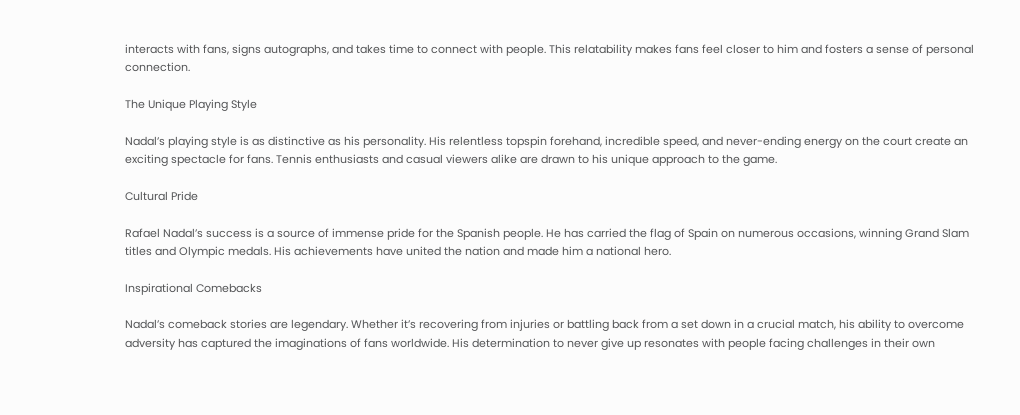interacts with fans, signs autographs, and takes time to connect with people. This relatability makes fans feel closer to him and fosters a sense of personal connection.

The Unique Playing Style

Nadal’s playing style is as distinctive as his personality. His relentless topspin forehand, incredible speed, and never-ending energy on the court create an exciting spectacle for fans. Tennis enthusiasts and casual viewers alike are drawn to his unique approach to the game.

Cultural Pride

Rafael Nadal’s success is a source of immense pride for the Spanish people. He has carried the flag of Spain on numerous occasions, winning Grand Slam titles and Olympic medals. His achievements have united the nation and made him a national hero.

Inspirational Comebacks

Nadal’s comeback stories are legendary. Whether it’s recovering from injuries or battling back from a set down in a crucial match, his ability to overcome adversity has captured the imaginations of fans worldwide. His determination to never give up resonates with people facing challenges in their own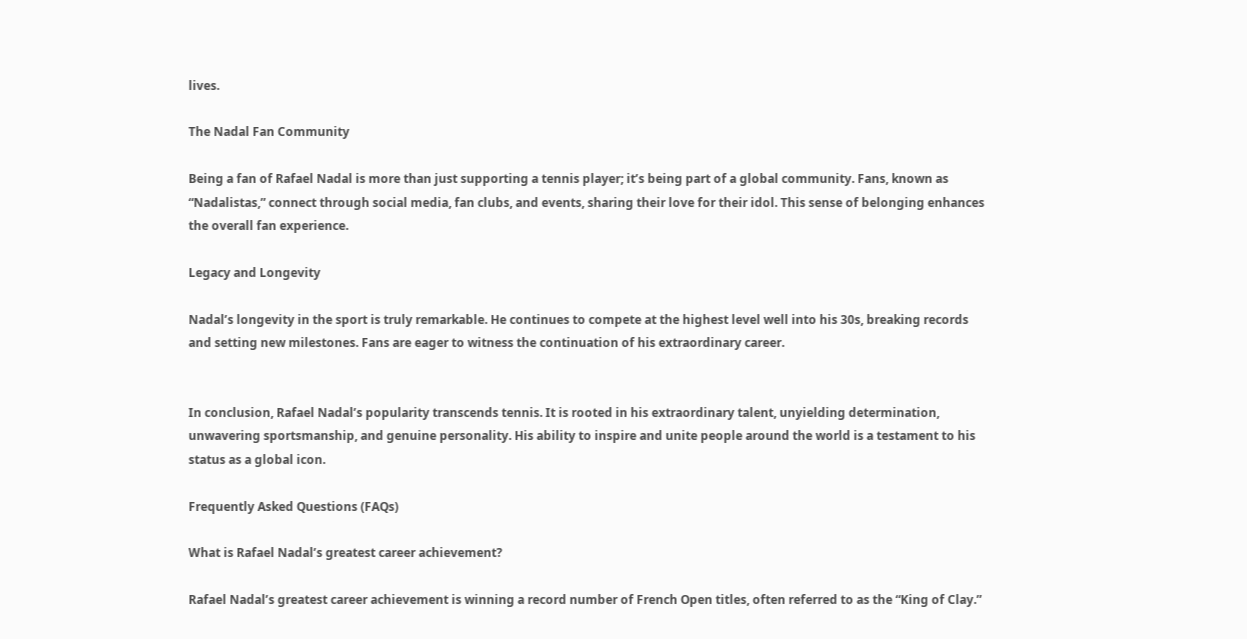lives.

The Nadal Fan Community

Being a fan of Rafael Nadal is more than just supporting a tennis player; it’s being part of a global community. Fans, known as “Nadalistas,” connect through social media, fan clubs, and events, sharing their love for their idol. This sense of belonging enhances the overall fan experience.

Legacy and Longevity

Nadal’s longevity in the sport is truly remarkable. He continues to compete at the highest level well into his 30s, breaking records and setting new milestones. Fans are eager to witness the continuation of his extraordinary career.


In conclusion, Rafael Nadal’s popularity transcends tennis. It is rooted in his extraordinary talent, unyielding determination, unwavering sportsmanship, and genuine personality. His ability to inspire and unite people around the world is a testament to his status as a global icon.

Frequently Asked Questions (FAQs)

What is Rafael Nadal’s greatest career achievement?

Rafael Nadal’s greatest career achievement is winning a record number of French Open titles, often referred to as the “King of Clay.”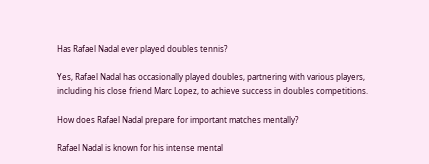Has Rafael Nadal ever played doubles tennis?

Yes, Rafael Nadal has occasionally played doubles, partnering with various players, including his close friend Marc Lopez, to achieve success in doubles competitions.

How does Rafael Nadal prepare for important matches mentally?

Rafael Nadal is known for his intense mental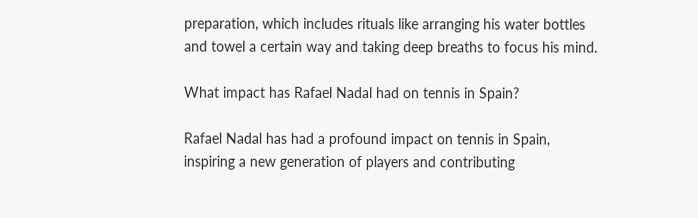preparation, which includes rituals like arranging his water bottles and towel a certain way and taking deep breaths to focus his mind.

What impact has Rafael Nadal had on tennis in Spain?

Rafael Nadal has had a profound impact on tennis in Spain, inspiring a new generation of players and contributing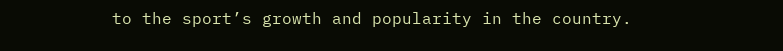to the sport’s growth and popularity in the country.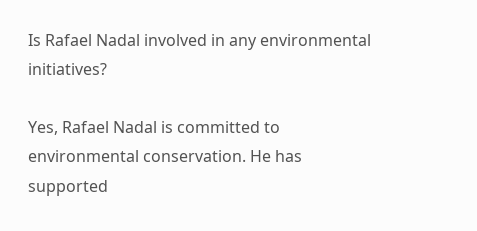Is Rafael Nadal involved in any environmental initiatives?

Yes, Rafael Nadal is committed to environmental conservation. He has supported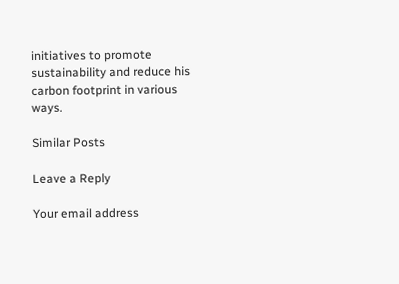initiatives to promote sustainability and reduce his carbon footprint in various ways.

Similar Posts

Leave a Reply

Your email address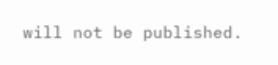will not be published.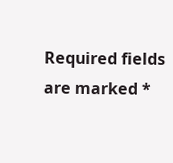Required fields are marked *